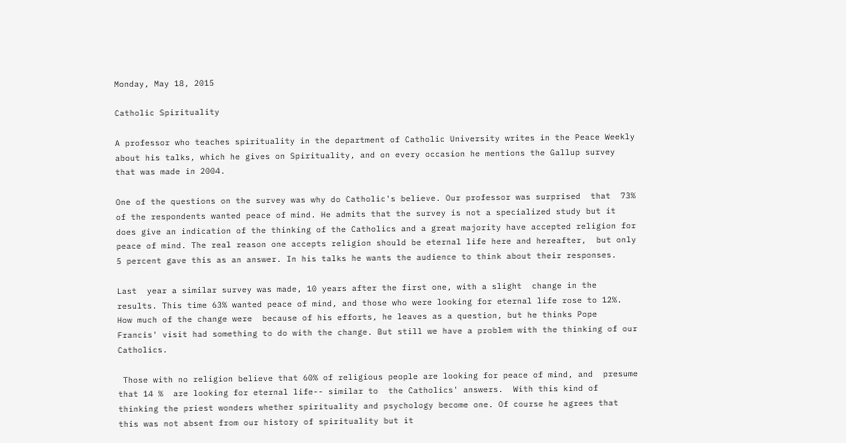Monday, May 18, 2015

Catholic Spirituality

A professor who teaches spirituality in the department of Catholic University writes in the Peace Weekly about his talks, which he gives on Spirituality, and on every occasion he mentions the Gallup survey that was made in 2004.

One of the questions on the survey was why do Catholic's believe. Our professor was surprised  that  73% of the respondents wanted peace of mind. He admits that the survey is not a specialized study but it does give an indication of the thinking of the Catholics and a great majority have accepted religion for peace of mind. The real reason one accepts religion should be eternal life here and hereafter,  but only 5 percent gave this as an answer. In his talks he wants the audience to think about their responses.

Last  year a similar survey was made, 10 years after the first one, with a slight  change in the results. This time 63% wanted peace of mind, and those who were looking for eternal life rose to 12%. How much of the change were  because of his efforts, he leaves as a question, but he thinks Pope Francis' visit had something to do with the change. But still we have a problem with the thinking of our Catholics.

 Those with no religion believe that 60% of religious people are looking for peace of mind, and  presume that 14 %  are looking for eternal life-- similar to  the Catholics' answers.  With this kind of thinking the priest wonders whether spirituality and psychology become one. Of course he agrees that this was not absent from our history of spirituality but it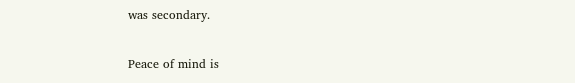was secondary.

Peace of mind is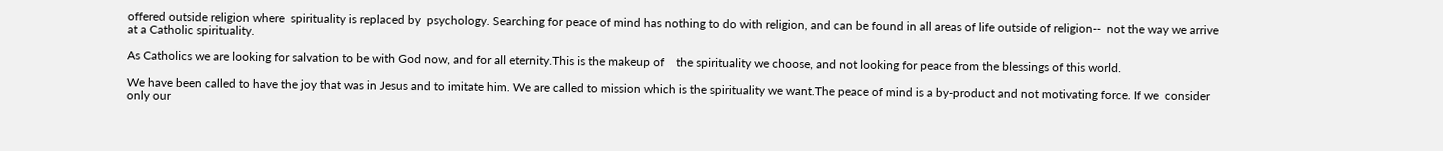offered outside religion where  spirituality is replaced by  psychology. Searching for peace of mind has nothing to do with religion, and can be found in all areas of life outside of religion--  not the way we arrive at a Catholic spirituality.

As Catholics we are looking for salvation to be with God now, and for all eternity.This is the makeup of    the spirituality we choose, and not looking for peace from the blessings of this world.

We have been called to have the joy that was in Jesus and to imitate him. We are called to mission which is the spirituality we want.The peace of mind is a by-product and not motivating force. If we  consider only our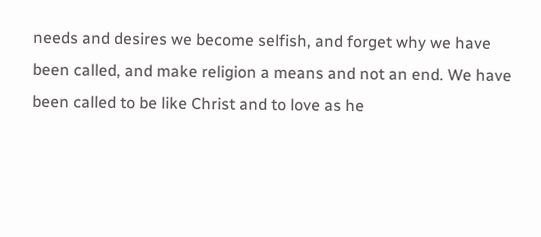needs and desires we become selfish, and forget why we have been called, and make religion a means and not an end. We have been called to be like Christ and to love as he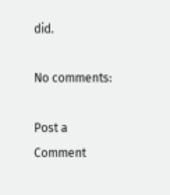did.

No comments:

Post a Comment